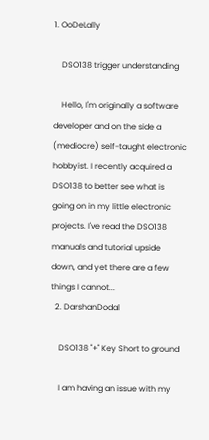1. OoDeLally

    DSO138 trigger understanding

    Hello, I'm originally a software developer and on the side a (mediocre) self-taught electronic hobbyist. I recently acquired a DSO138 to better see what is going on in my little electronic projects. I've read the DSO138 manuals and tutorial upside down, and yet there are a few things I cannot...
  2. DarshanDodal

    DSO138 "+" Key Short to ground

    I am having an issue with my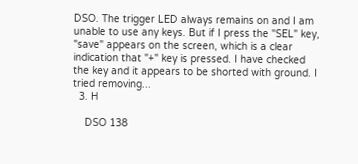DSO. The trigger LED always remains on and I am unable to use any keys. But if I press the "SEL" key, "save" appears on the screen, which is a clear indication that "+" key is pressed. I have checked the key and it appears to be shorted with ground. I tried removing...
  3. H

    DSO 138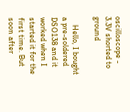oscilloscope - 3.3V shorted to ground

    Hello, I bought a pre-soldered DSO138 and it worked when I started it for the first time. But soon after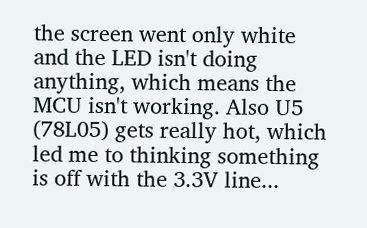the screen went only white and the LED isn't doing anything, which means the MCU isn't working. Also U5 (78L05) gets really hot, which led me to thinking something is off with the 3.3V line...